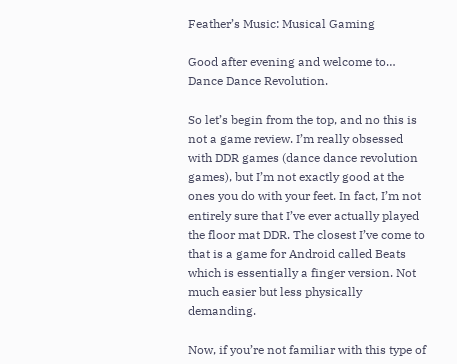Feather’s Music: Musical Gaming

Good after evening and welcome to… Dance Dance Revolution.

So let’s begin from the top, and no this is not a game review. I’m really obsessed with DDR games (dance dance revolution games), but I’m not exactly good at the ones you do with your feet. In fact, I’m not entirely sure that I’ve ever actually played the floor mat DDR. The closest I’ve come to that is a game for Android called Beats which is essentially a finger version. Not much easier but less physically demanding.

Now, if you’re not familiar with this type of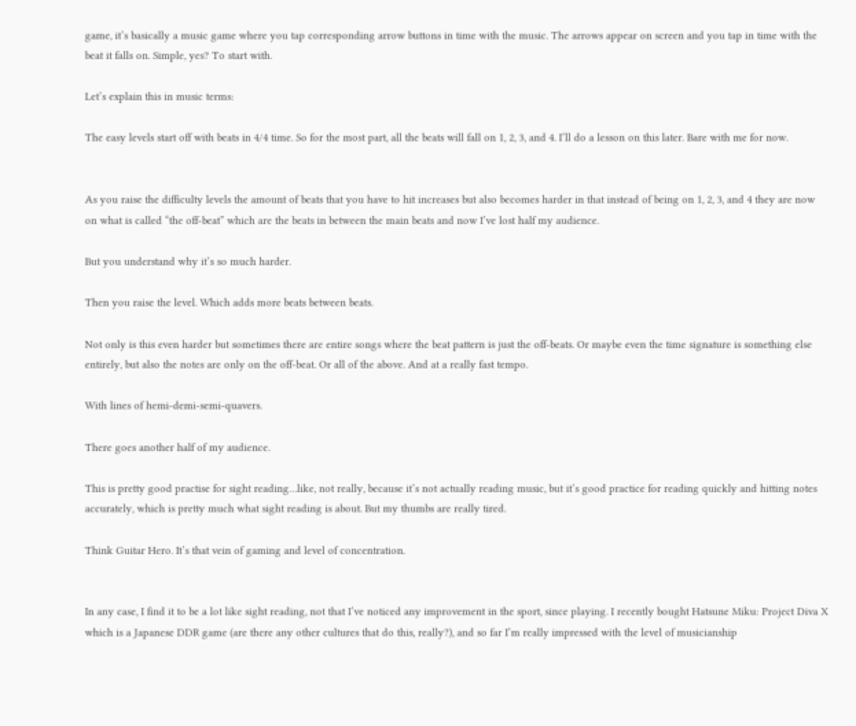game, it’s basically a music game where you tap corresponding arrow buttons in time with the music. The arrows appear on screen and you tap in time with the beat it falls on. Simple, yes? To start with.

Let’s explain this in music terms:

The easy levels start off with beats in 4/4 time. So for the most part, all the beats will fall on 1, 2, 3, and 4. I’ll do a lesson on this later. Bare with me for now.


As you raise the difficulty levels the amount of beats that you have to hit increases but also becomes harder in that instead of being on 1, 2, 3, and 4 they are now on what is called “the off-beat” which are the beats in between the main beats and now I’ve lost half my audience.

But you understand why it’s so much harder.

Then you raise the level. Which adds more beats between beats.

Not only is this even harder but sometimes there are entire songs where the beat pattern is just the off-beats. Or maybe even the time signature is something else entirely, but also the notes are only on the off-beat. Or all of the above. And at a really fast tempo.

With lines of hemi-demi-semi-quavers.

There goes another half of my audience.

This is pretty good practise for sight reading…like, not really, because it’s not actually reading music, but it’s good practice for reading quickly and hitting notes accurately, which is pretty much what sight reading is about. But my thumbs are really tired.

Think Guitar Hero. It’s that vein of gaming and level of concentration.


In any case, I find it to be a lot like sight reading, not that I’ve noticed any improvement in the sport, since playing. I recently bought Hatsune Miku: Project Diva X which is a Japanese DDR game (are there any other cultures that do this, really?), and so far I’m really impressed with the level of musicianship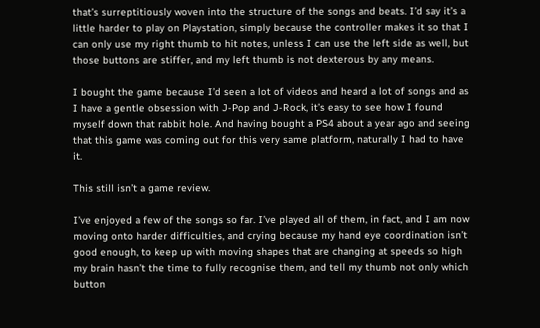that’s surreptitiously woven into the structure of the songs and beats. I’d say it’s a little harder to play on Playstation, simply because the controller makes it so that I can only use my right thumb to hit notes, unless I can use the left side as well, but those buttons are stiffer, and my left thumb is not dexterous by any means.

I bought the game because I’d seen a lot of videos and heard a lot of songs and as I have a gentle obsession with J-Pop and J-Rock, it’s easy to see how I found myself down that rabbit hole. And having bought a PS4 about a year ago and seeing that this game was coming out for this very same platform, naturally I had to have it.

This still isn’t a game review.

I’ve enjoyed a few of the songs so far. I’ve played all of them, in fact, and I am now moving onto harder difficulties, and crying because my hand eye coordination isn’t good enough, to keep up with moving shapes that are changing at speeds so high my brain hasn’t the time to fully recognise them, and tell my thumb not only which button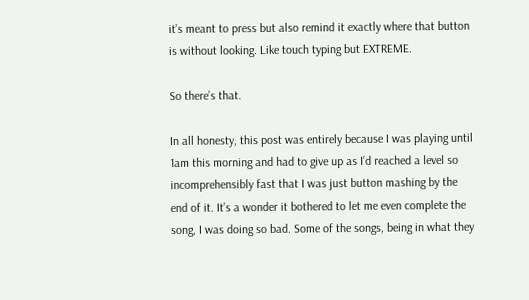it’s meant to press but also remind it exactly where that button is without looking. Like touch typing but EXTREME.

So there’s that.

In all honesty, this post was entirely because I was playing until 1am this morning and had to give up as I’d reached a level so incomprehensibly fast that I was just button mashing by the end of it. It’s a wonder it bothered to let me even complete the song, I was doing so bad. Some of the songs, being in what they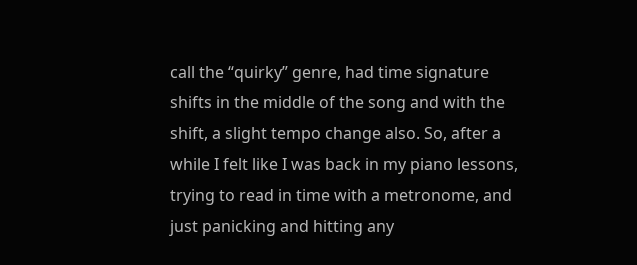call the “quirky” genre, had time signature shifts in the middle of the song and with the shift, a slight tempo change also. So, after a while I felt like I was back in my piano lessons, trying to read in time with a metronome, and just panicking and hitting any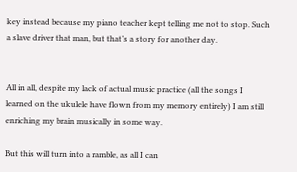key instead because my piano teacher kept telling me not to stop. Such a slave driver that man, but that’s a story for another day.


All in all, despite my lack of actual music practice (all the songs I learned on the ukulele have flown from my memory entirely) I am still enriching my brain musically in some way.

But this will turn into a ramble, as all I can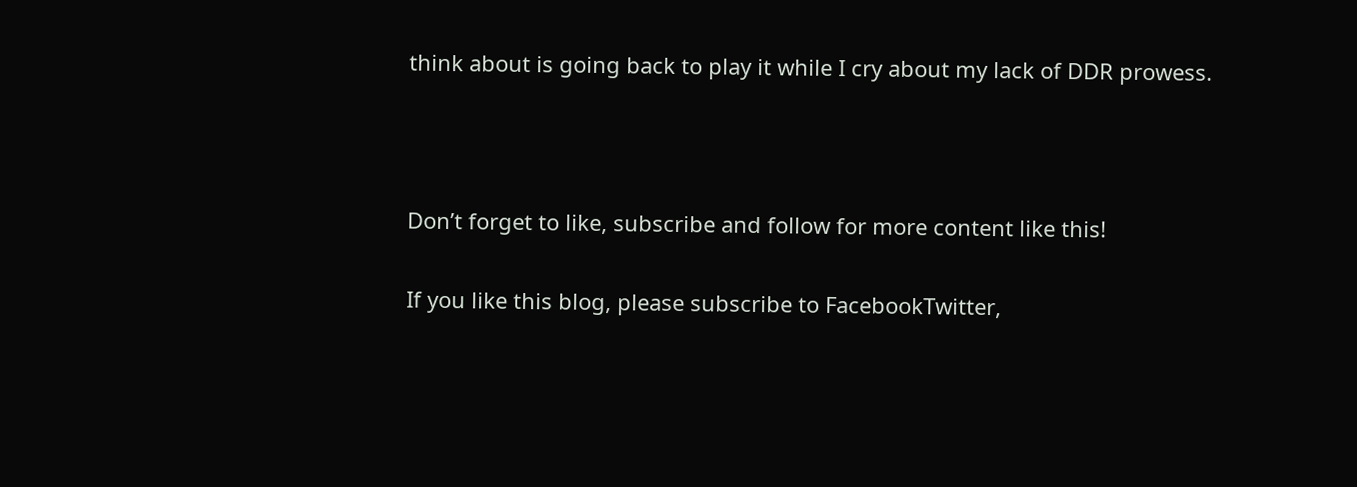think about is going back to play it while I cry about my lack of DDR prowess.



Don’t forget to like, subscribe and follow for more content like this!

If you like this blog, please subscribe to FacebookTwitter,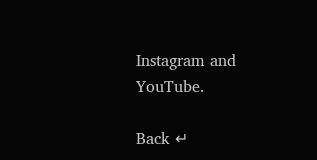Instagram and YouTube.

Back ↵